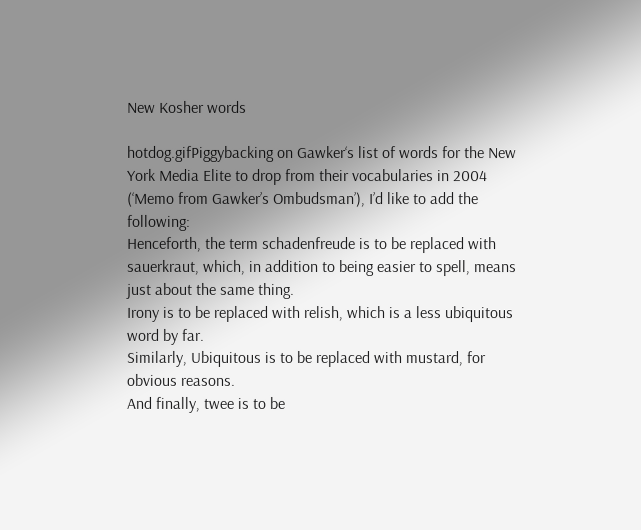New Kosher words

hotdog.gifPiggybacking on Gawker‘s list of words for the New York Media Elite to drop from their vocabularies in 2004 (‘Memo from Gawker’s Ombudsman’), I’d like to add the following:
Henceforth, the term schadenfreude is to be replaced with sauerkraut, which, in addition to being easier to spell, means just about the same thing.
Irony is to be replaced with relish, which is a less ubiquitous word by far.
Similarly, Ubiquitous is to be replaced with mustard, for obvious reasons.
And finally, twee is to be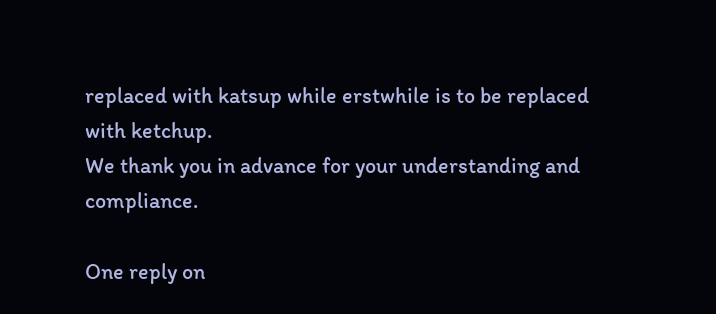replaced with katsup while erstwhile is to be replaced with ketchup.
We thank you in advance for your understanding and compliance.

One reply on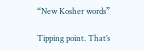“New Kosher words”

Tipping point. That’s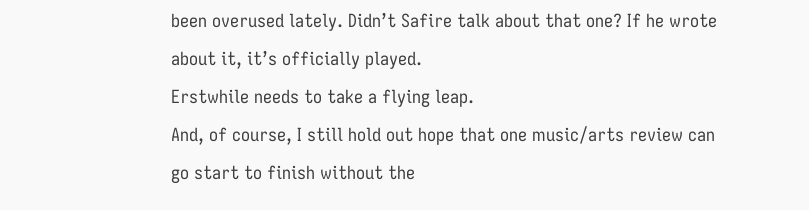been overused lately. Didn’t Safire talk about that one? If he wrote about it, it’s officially played.
Erstwhile needs to take a flying leap.
And, of course, I still hold out hope that one music/arts review can go start to finish without the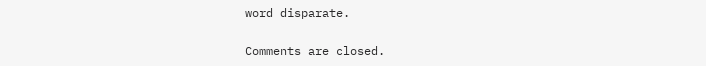word disparate.

Comments are closed.